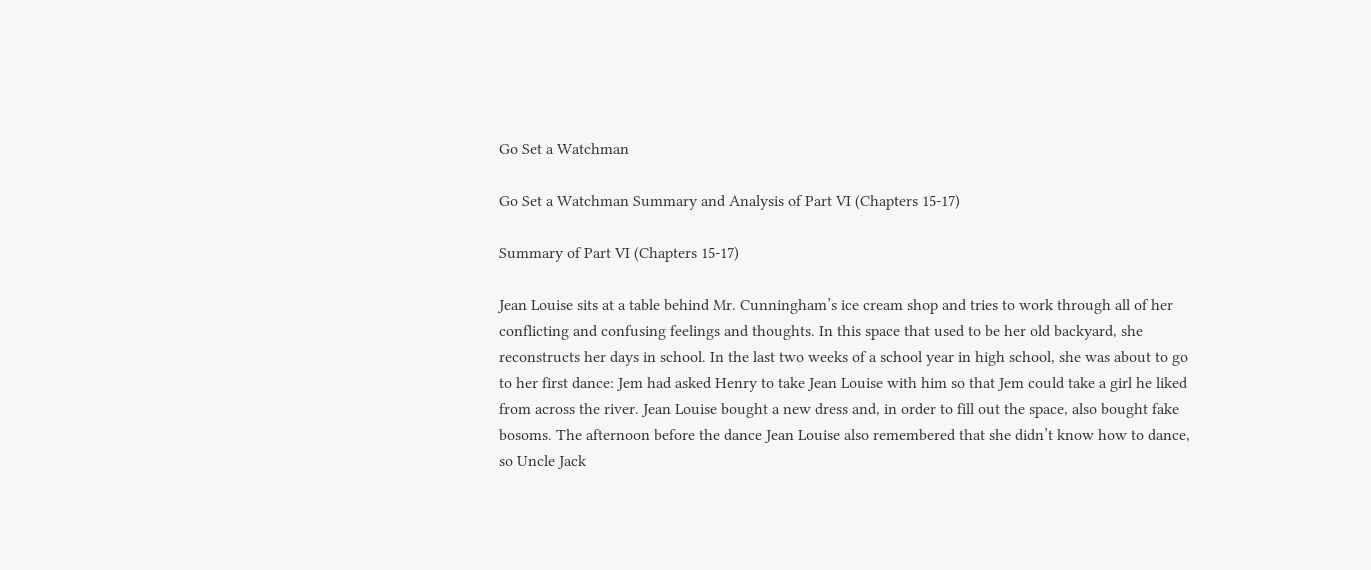Go Set a Watchman

Go Set a Watchman Summary and Analysis of Part VI (Chapters 15-17)

Summary of Part VI (Chapters 15-17)

Jean Louise sits at a table behind Mr. Cunningham’s ice cream shop and tries to work through all of her conflicting and confusing feelings and thoughts. In this space that used to be her old backyard, she reconstructs her days in school. In the last two weeks of a school year in high school, she was about to go to her first dance: Jem had asked Henry to take Jean Louise with him so that Jem could take a girl he liked from across the river. Jean Louise bought a new dress and, in order to fill out the space, also bought fake bosoms. The afternoon before the dance Jean Louise also remembered that she didn’t know how to dance, so Uncle Jack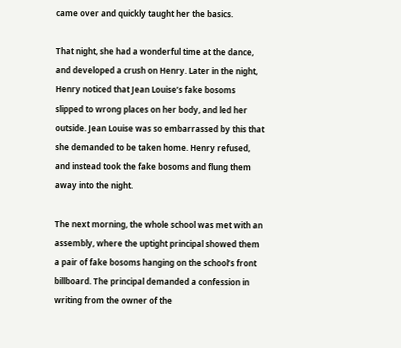came over and quickly taught her the basics.

That night, she had a wonderful time at the dance, and developed a crush on Henry. Later in the night, Henry noticed that Jean Louise’s fake bosoms slipped to wrong places on her body, and led her outside. Jean Louise was so embarrassed by this that she demanded to be taken home. Henry refused, and instead took the fake bosoms and flung them away into the night.

The next morning, the whole school was met with an assembly, where the uptight principal showed them a pair of fake bosoms hanging on the school’s front billboard. The principal demanded a confession in writing from the owner of the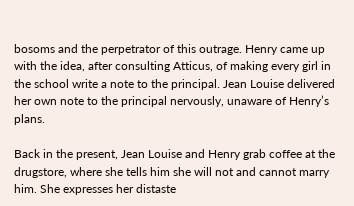bosoms and the perpetrator of this outrage. Henry came up with the idea, after consulting Atticus, of making every girl in the school write a note to the principal. Jean Louise delivered her own note to the principal nervously, unaware of Henry’s plans.

Back in the present, Jean Louise and Henry grab coffee at the drugstore, where she tells him she will not and cannot marry him. She expresses her distaste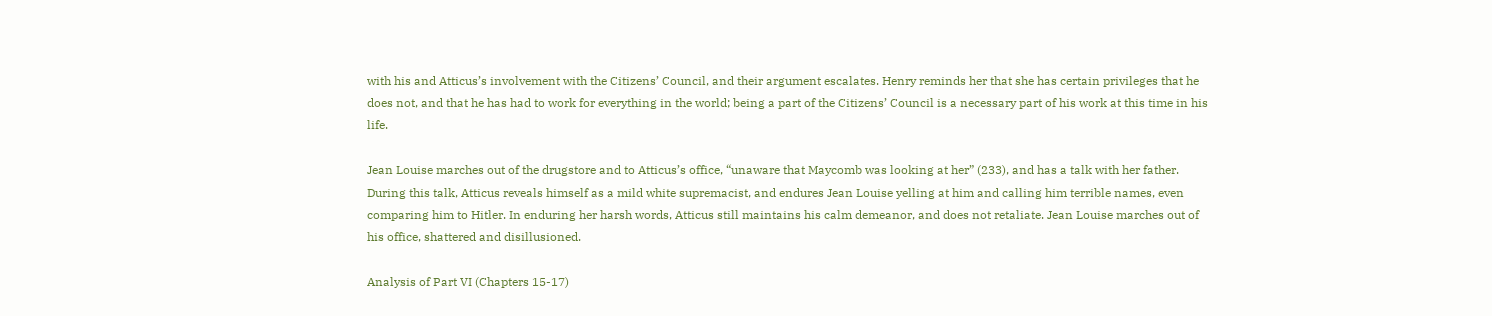with his and Atticus’s involvement with the Citizens’ Council, and their argument escalates. Henry reminds her that she has certain privileges that he does not, and that he has had to work for everything in the world; being a part of the Citizens’ Council is a necessary part of his work at this time in his life.

Jean Louise marches out of the drugstore and to Atticus’s office, “unaware that Maycomb was looking at her” (233), and has a talk with her father. During this talk, Atticus reveals himself as a mild white supremacist, and endures Jean Louise yelling at him and calling him terrible names, even comparing him to Hitler. In enduring her harsh words, Atticus still maintains his calm demeanor, and does not retaliate. Jean Louise marches out of his office, shattered and disillusioned.

Analysis of Part VI (Chapters 15-17)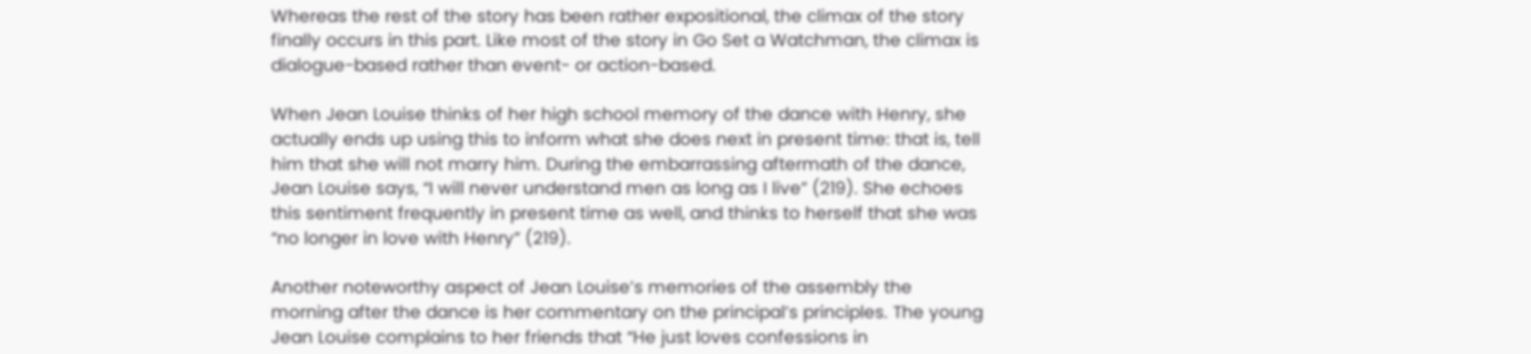Whereas the rest of the story has been rather expositional, the climax of the story finally occurs in this part. Like most of the story in Go Set a Watchman, the climax is dialogue-based rather than event- or action-based.

When Jean Louise thinks of her high school memory of the dance with Henry, she actually ends up using this to inform what she does next in present time: that is, tell him that she will not marry him. During the embarrassing aftermath of the dance, Jean Louise says, “I will never understand men as long as I live” (219). She echoes this sentiment frequently in present time as well, and thinks to herself that she was “no longer in love with Henry” (219).

Another noteworthy aspect of Jean Louise’s memories of the assembly the morning after the dance is her commentary on the principal’s principles. The young Jean Louise complains to her friends that “He just loves confessions in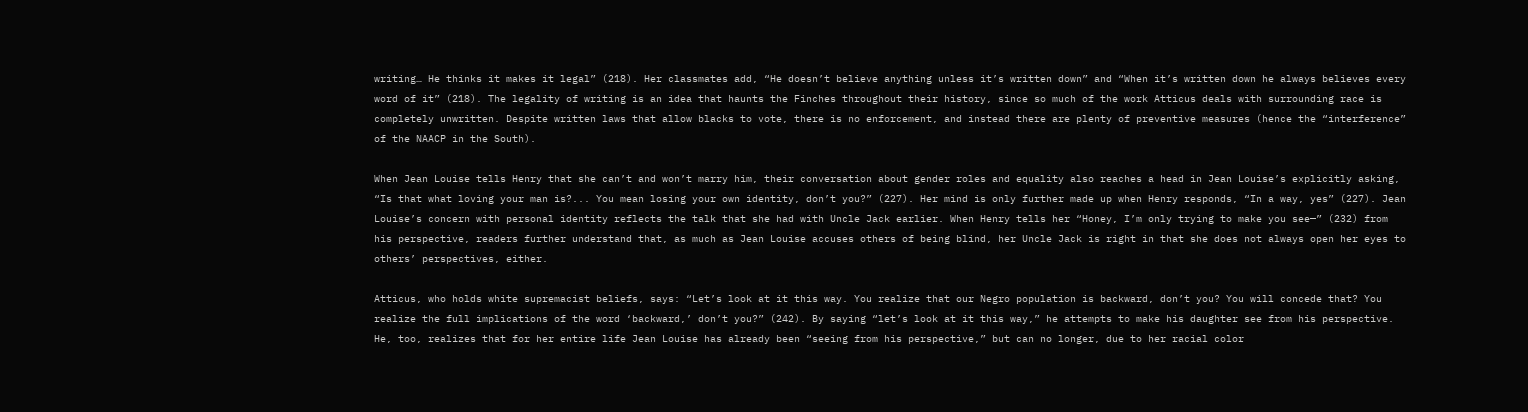writing… He thinks it makes it legal” (218). Her classmates add, “He doesn’t believe anything unless it’s written down” and “When it’s written down he always believes every word of it” (218). The legality of writing is an idea that haunts the Finches throughout their history, since so much of the work Atticus deals with surrounding race is completely unwritten. Despite written laws that allow blacks to vote, there is no enforcement, and instead there are plenty of preventive measures (hence the “interference” of the NAACP in the South).

When Jean Louise tells Henry that she can’t and won’t marry him, their conversation about gender roles and equality also reaches a head in Jean Louise’s explicitly asking, “Is that what loving your man is?... You mean losing your own identity, don’t you?” (227). Her mind is only further made up when Henry responds, “In a way, yes” (227). Jean Louise’s concern with personal identity reflects the talk that she had with Uncle Jack earlier. When Henry tells her “Honey, I’m only trying to make you see—” (232) from his perspective, readers further understand that, as much as Jean Louise accuses others of being blind, her Uncle Jack is right in that she does not always open her eyes to others’ perspectives, either.

Atticus, who holds white supremacist beliefs, says: “Let’s look at it this way. You realize that our Negro population is backward, don’t you? You will concede that? You realize the full implications of the word ‘backward,’ don’t you?” (242). By saying “let’s look at it this way,” he attempts to make his daughter see from his perspective. He, too, realizes that for her entire life Jean Louise has already been “seeing from his perspective,” but can no longer, due to her racial color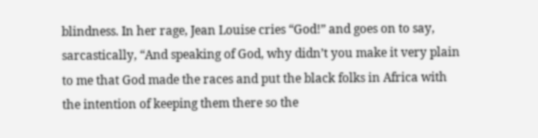blindness. In her rage, Jean Louise cries “God!” and goes on to say, sarcastically, “And speaking of God, why didn’t you make it very plain to me that God made the races and put the black folks in Africa with the intention of keeping them there so the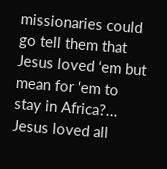missionaries could go tell them that Jesus loved ‘em but mean for ‘em to stay in Africa?... Jesus loved all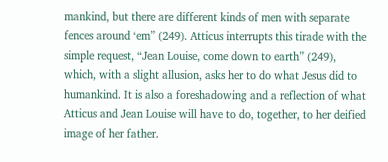mankind, but there are different kinds of men with separate fences around ‘em” (249). Atticus interrupts this tirade with the simple request, “Jean Louise, come down to earth” (249), which, with a slight allusion, asks her to do what Jesus did to humankind. It is also a foreshadowing and a reflection of what Atticus and Jean Louise will have to do, together, to her deified image of her father.